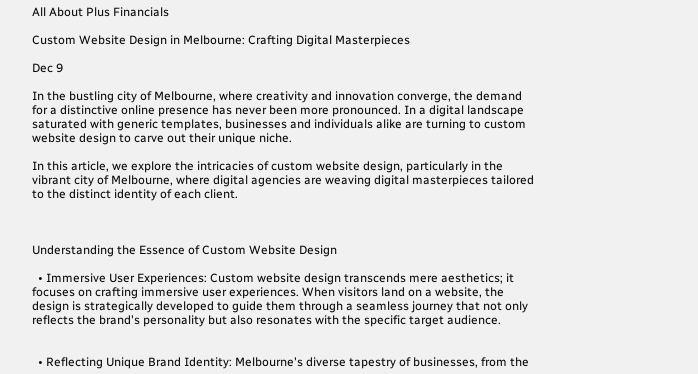All About Plus Financials

Custom Website Design in Melbourne: Crafting Digital Masterpieces

Dec 9

In the bustling city of Melbourne, where creativity and innovation converge, the demand for a distinctive online presence has never been more pronounced. In a digital landscape saturated with generic templates, businesses and individuals alike are turning to custom website design to carve out their unique niche.

In this article, we explore the intricacies of custom website design, particularly in the vibrant city of Melbourne, where digital agencies are weaving digital masterpieces tailored to the distinct identity of each client.



Understanding the Essence of Custom Website Design

  • Immersive User Experiences: Custom website design transcends mere aesthetics; it focuses on crafting immersive user experiences. When visitors land on a website, the design is strategically developed to guide them through a seamless journey that not only reflects the brand's personality but also resonates with the specific target audience.


  • Reflecting Unique Brand Identity: Melbourne's diverse tapestry of businesses, from the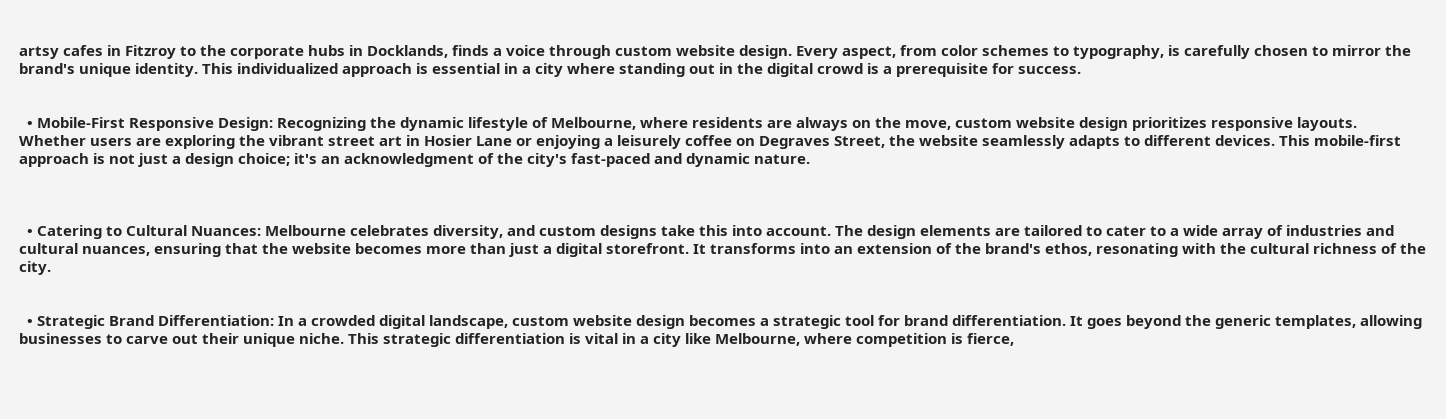artsy cafes in Fitzroy to the corporate hubs in Docklands, finds a voice through custom website design. Every aspect, from color schemes to typography, is carefully chosen to mirror the brand's unique identity. This individualized approach is essential in a city where standing out in the digital crowd is a prerequisite for success.


  • Mobile-First Responsive Design: Recognizing the dynamic lifestyle of Melbourne, where residents are always on the move, custom website design prioritizes responsive layouts. Whether users are exploring the vibrant street art in Hosier Lane or enjoying a leisurely coffee on Degraves Street, the website seamlessly adapts to different devices. This mobile-first approach is not just a design choice; it's an acknowledgment of the city's fast-paced and dynamic nature.



  • Catering to Cultural Nuances: Melbourne celebrates diversity, and custom designs take this into account. The design elements are tailored to cater to a wide array of industries and cultural nuances, ensuring that the website becomes more than just a digital storefront. It transforms into an extension of the brand's ethos, resonating with the cultural richness of the city.


  • Strategic Brand Differentiation: In a crowded digital landscape, custom website design becomes a strategic tool for brand differentiation. It goes beyond the generic templates, allowing businesses to carve out their unique niche. This strategic differentiation is vital in a city like Melbourne, where competition is fierce,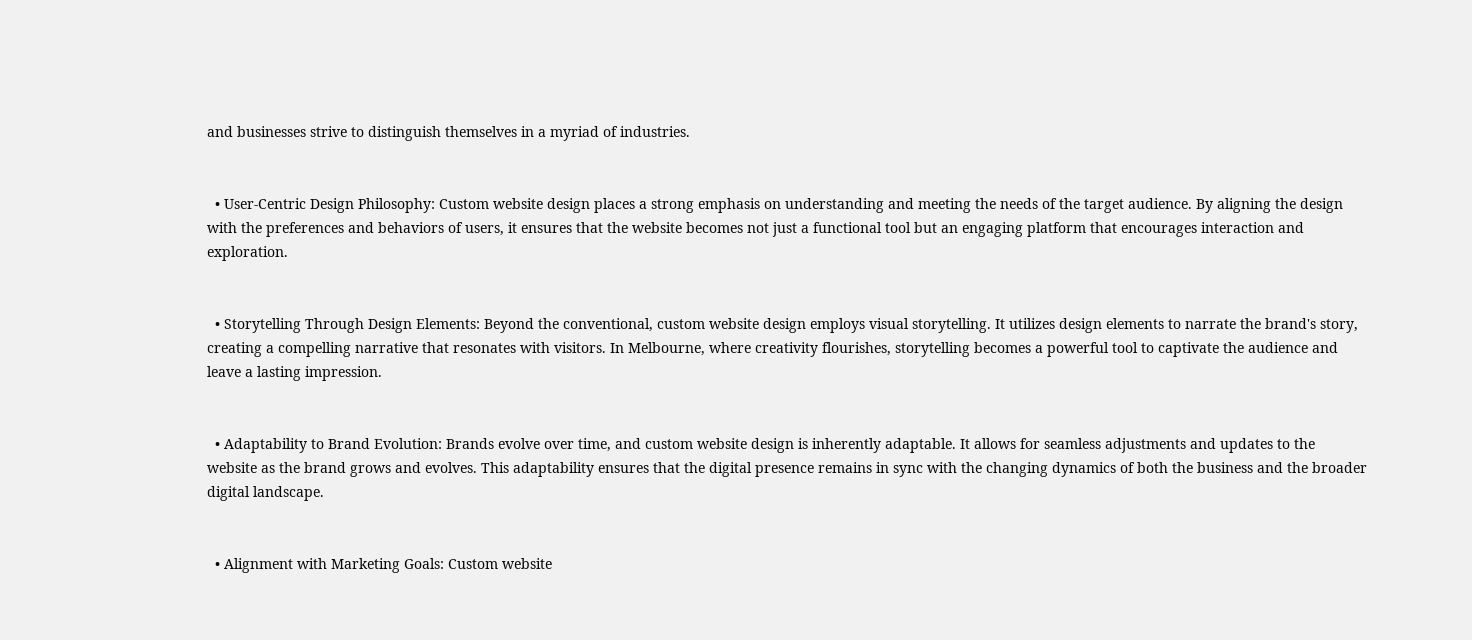and businesses strive to distinguish themselves in a myriad of industries.


  • User-Centric Design Philosophy: Custom website design places a strong emphasis on understanding and meeting the needs of the target audience. By aligning the design with the preferences and behaviors of users, it ensures that the website becomes not just a functional tool but an engaging platform that encourages interaction and exploration.


  • Storytelling Through Design Elements: Beyond the conventional, custom website design employs visual storytelling. It utilizes design elements to narrate the brand's story, creating a compelling narrative that resonates with visitors. In Melbourne, where creativity flourishes, storytelling becomes a powerful tool to captivate the audience and leave a lasting impression.


  • Adaptability to Brand Evolution: Brands evolve over time, and custom website design is inherently adaptable. It allows for seamless adjustments and updates to the website as the brand grows and evolves. This adaptability ensures that the digital presence remains in sync with the changing dynamics of both the business and the broader digital landscape.


  • Alignment with Marketing Goals: Custom website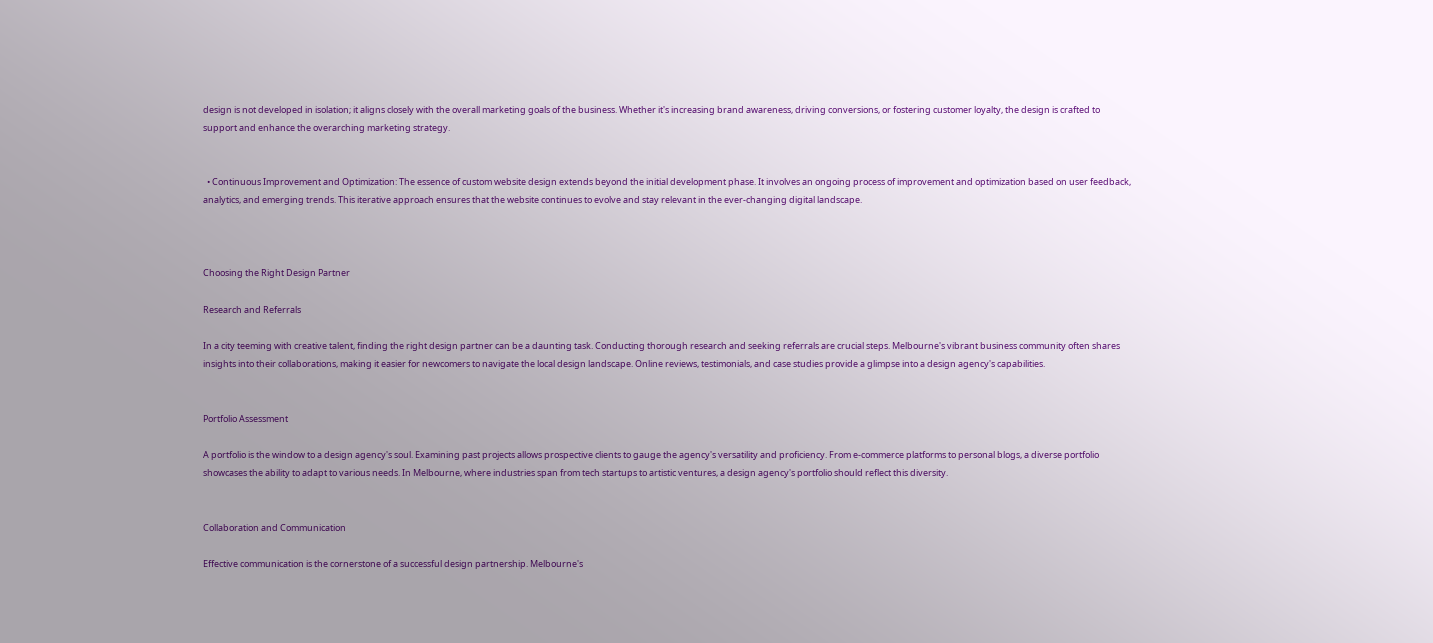design is not developed in isolation; it aligns closely with the overall marketing goals of the business. Whether it's increasing brand awareness, driving conversions, or fostering customer loyalty, the design is crafted to support and enhance the overarching marketing strategy.


  • Continuous Improvement and Optimization: The essence of custom website design extends beyond the initial development phase. It involves an ongoing process of improvement and optimization based on user feedback, analytics, and emerging trends. This iterative approach ensures that the website continues to evolve and stay relevant in the ever-changing digital landscape.



Choosing the Right Design Partner

Research and Referrals

In a city teeming with creative talent, finding the right design partner can be a daunting task. Conducting thorough research and seeking referrals are crucial steps. Melbourne's vibrant business community often shares insights into their collaborations, making it easier for newcomers to navigate the local design landscape. Online reviews, testimonials, and case studies provide a glimpse into a design agency's capabilities.


Portfolio Assessment

A portfolio is the window to a design agency's soul. Examining past projects allows prospective clients to gauge the agency's versatility and proficiency. From e-commerce platforms to personal blogs, a diverse portfolio showcases the ability to adapt to various needs. In Melbourne, where industries span from tech startups to artistic ventures, a design agency's portfolio should reflect this diversity.


Collaboration and Communication

Effective communication is the cornerstone of a successful design partnership. Melbourne's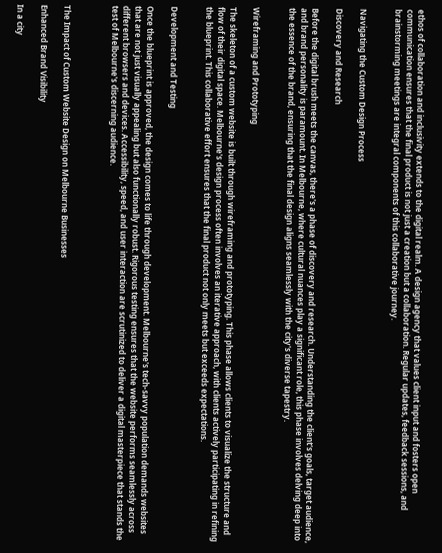ethos of collaboration and inclusivity extends to the digital realm. A design agency that values client input and fosters open communication ensures that the final product is not just a creation but a collaboration. Regular updates, feedback sessions, and brainstorming meetings are integral components of this collaborative journey.


Navigating the Custom Design Process

Discovery and Research

Before the digital brush meets the canvas, there's a phase of discovery and research. Understanding the client's goals, target audience, and brand personality is paramount. In Melbourne, where cultural nuances play a significant role, this phase involves delving deep into the essence of the brand, ensuring that the final design aligns seamlessly with the city's diverse tapestry.


Wireframing and Prototyping

The skeleton of a custom website is built through wireframing and prototyping. This phase allows clients to visualize the structure and flow of their digital space. Melbourne's design process often involves an iterative approach, with clients actively participating in refining the blueprint. This collaborative effort ensures that the final product not only meets but exceeds expectations.


Development and Testing

Once the blueprint is approved, the design comes to life through development. Melbourne's tech-savvy population demands websites that are not just visually appealing but also functionally robust. Rigorous testing ensures that the website performs seamlessly across different browsers and devices. Accessibility, speed, and user interaction are scrutinized to deliver a digital masterpiece that stands the test of Melbourne's discerning audience.



The Impact of Custom Website Design on Melbourne Businesses

Enhanced Brand Visibility

In a city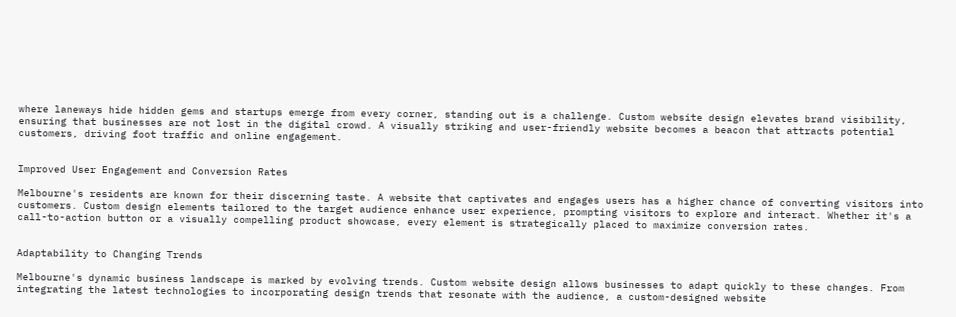where laneways hide hidden gems and startups emerge from every corner, standing out is a challenge. Custom website design elevates brand visibility, ensuring that businesses are not lost in the digital crowd. A visually striking and user-friendly website becomes a beacon that attracts potential customers, driving foot traffic and online engagement.


Improved User Engagement and Conversion Rates

Melbourne's residents are known for their discerning taste. A website that captivates and engages users has a higher chance of converting visitors into customers. Custom design elements tailored to the target audience enhance user experience, prompting visitors to explore and interact. Whether it's a call-to-action button or a visually compelling product showcase, every element is strategically placed to maximize conversion rates.


Adaptability to Changing Trends

Melbourne's dynamic business landscape is marked by evolving trends. Custom website design allows businesses to adapt quickly to these changes. From integrating the latest technologies to incorporating design trends that resonate with the audience, a custom-designed website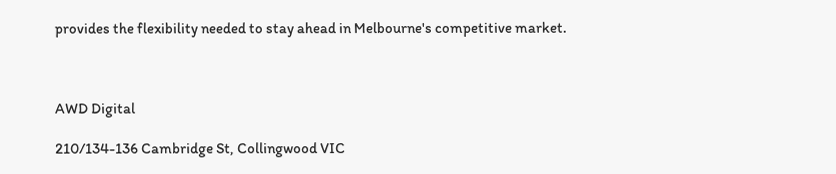provides the flexibility needed to stay ahead in Melbourne's competitive market.



AWD Digital

210/134-136 Cambridge St, Collingwood VIC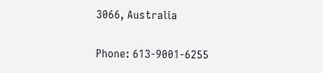3066, Australia

Phone: 613-9001-6255